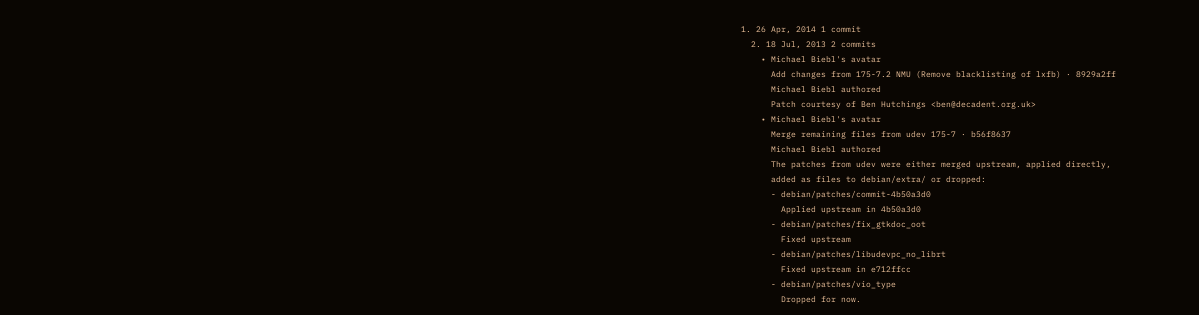1. 26 Apr, 2014 1 commit
  2. 18 Jul, 2013 2 commits
    • Michael Biebl's avatar
      Add changes from 175-7.2 NMU (Remove blacklisting of lxfb) · 8929a2ff
      Michael Biebl authored
      Patch courtesy of Ben Hutchings <ben@decadent.org.uk>
    • Michael Biebl's avatar
      Merge remaining files from udev 175-7 · b56f8637
      Michael Biebl authored
      The patches from udev were either merged upstream, applied directly,
      added as files to debian/extra/ or dropped:
      - debian/patches/commit-4b50a3d0
        Applied upstream in 4b50a3d0
      - debian/patches/fix_gtkdoc_oot
        Fixed upstream
      - debian/patches/libudevpc_no_librt
        Fixed upstream in e712ffcc
      - debian/patches/vio_type
        Dropped for now.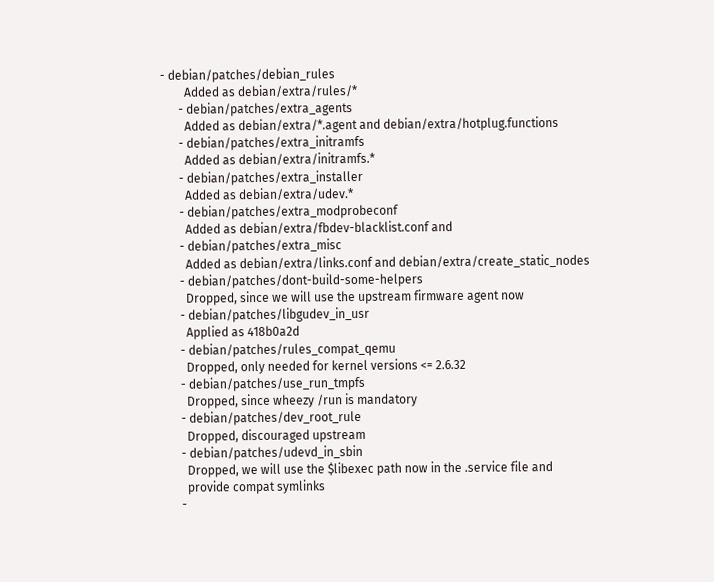- debian/patches/debian_rules
        Added as debian/extra/rules/*
      - debian/patches/extra_agents
        Added as debian/extra/*.agent and debian/extra/hotplug.functions
      - debian/patches/extra_initramfs
        Added as debian/extra/initramfs.*
      - debian/patches/extra_installer
        Added as debian/extra/udev.*
      - debian/patches/extra_modprobeconf
        Added as debian/extra/fbdev-blacklist.conf and
      - debian/patches/extra_misc
        Added as debian/extra/links.conf and debian/extra/create_static_nodes
      - debian/patches/dont-build-some-helpers
        Dropped, since we will use the upstream firmware agent now
      - debian/patches/libgudev_in_usr
        Applied as 418b0a2d
      - debian/patches/rules_compat_qemu
        Dropped, only needed for kernel versions <= 2.6.32
      - debian/patches/use_run_tmpfs
        Dropped, since wheezy /run is mandatory
      - debian/patches/dev_root_rule
        Dropped, discouraged upstream
      - debian/patches/udevd_in_sbin
        Dropped, we will use the $libexec path now in the .service file and
        provide compat symlinks
      -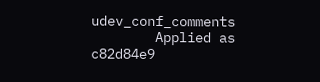udev_conf_comments
        Applied as c82d84e9